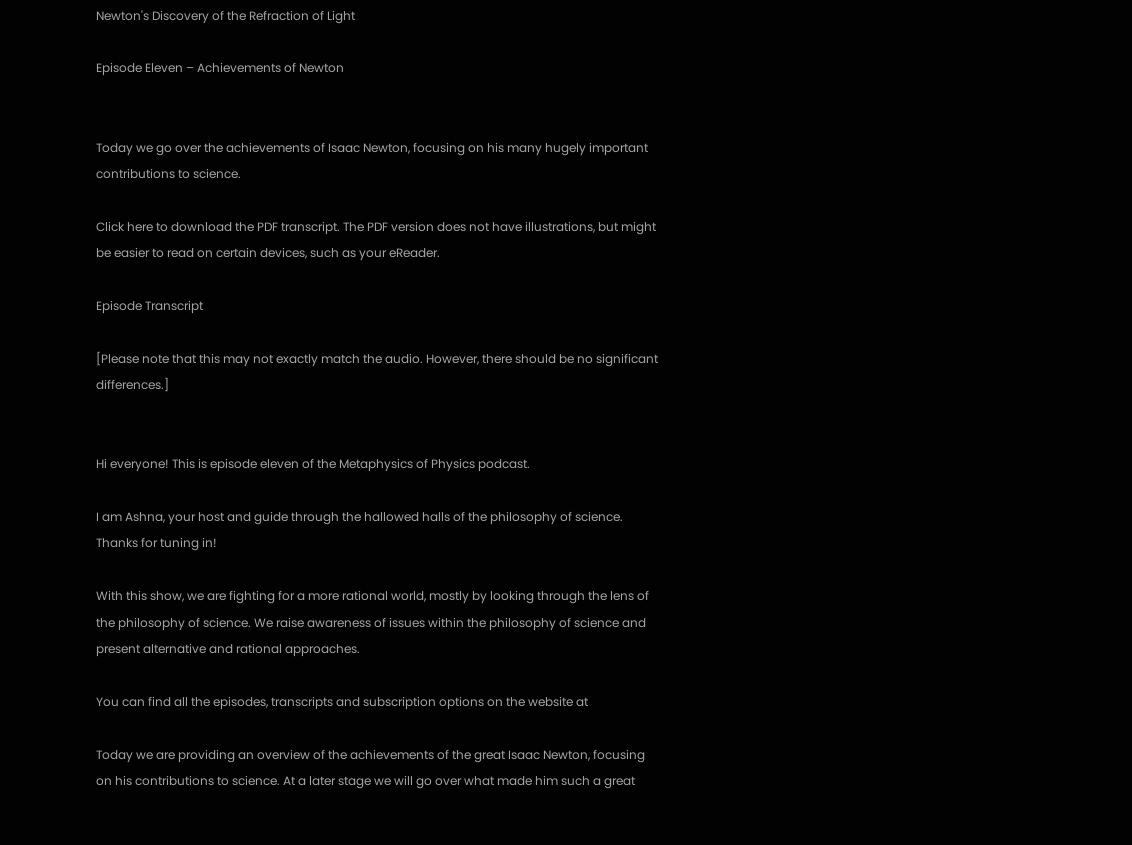Newton's Discovery of the Refraction of Light

Episode Eleven – Achievements of Newton


Today we go over the achievements of Isaac Newton, focusing on his many hugely important contributions to science.

Click here to download the PDF transcript. The PDF version does not have illustrations, but might be easier to read on certain devices, such as your eReader.

Episode Transcript

[Please note that this may not exactly match the audio. However, there should be no significant differences.]


Hi everyone! This is episode eleven of the Metaphysics of Physics podcast.

I am Ashna, your host and guide through the hallowed halls of the philosophy of science. Thanks for tuning in!

With this show, we are fighting for a more rational world, mostly by looking through the lens of the philosophy of science. We raise awareness of issues within the philosophy of science and present alternative and rational approaches.

You can find all the episodes, transcripts and subscription options on the website at

Today we are providing an overview of the achievements of the great Isaac Newton, focusing on his contributions to science. At a later stage we will go over what made him such a great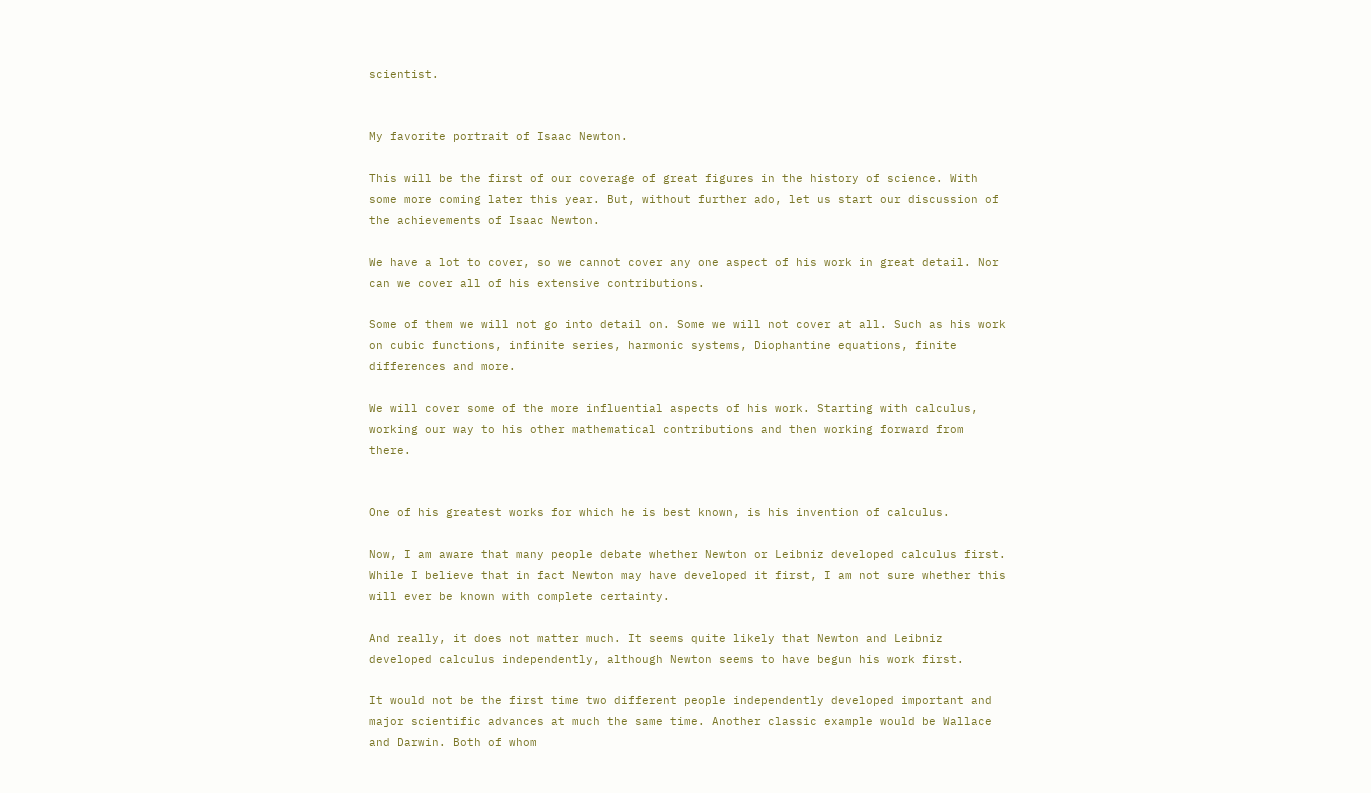scientist.


My favorite portrait of Isaac Newton.

This will be the first of our coverage of great figures in the history of science. With some more coming later this year. But, without further ado, let us start our discussion of the achievements of Isaac Newton.

We have a lot to cover, so we cannot cover any one aspect of his work in great detail. Nor can we cover all of his extensive contributions.

Some of them we will not go into detail on. Some we will not cover at all. Such as his work on cubic functions, infinite series, harmonic systems, Diophantine equations, finite differences and more.

We will cover some of the more influential aspects of his work. Starting with calculus, working our way to his other mathematical contributions and then working forward from there.


One of his greatest works for which he is best known, is his invention of calculus.

Now, I am aware that many people debate whether Newton or Leibniz developed calculus first. While I believe that in fact Newton may have developed it first, I am not sure whether this will ever be known with complete certainty.

And really, it does not matter much. It seems quite likely that Newton and Leibniz developed calculus independently, although Newton seems to have begun his work first.

It would not be the first time two different people independently developed important and major scientific advances at much the same time. Another classic example would be Wallace and Darwin. Both of whom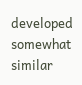developed somewhat similar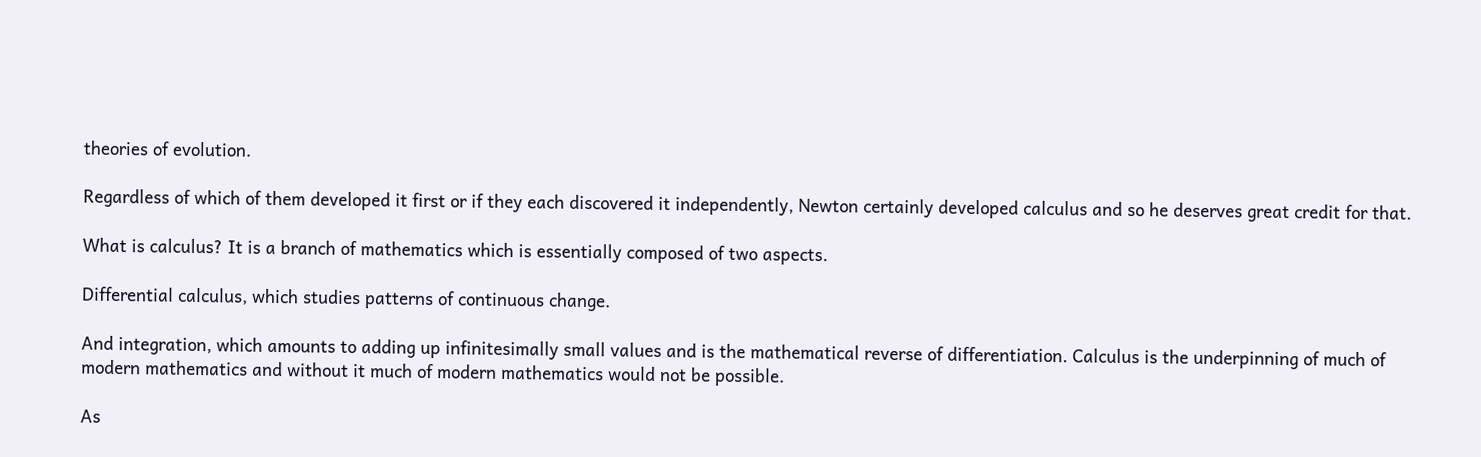theories of evolution.

Regardless of which of them developed it first or if they each discovered it independently, Newton certainly developed calculus and so he deserves great credit for that.

What is calculus? It is a branch of mathematics which is essentially composed of two aspects.

Differential calculus, which studies patterns of continuous change.

And integration, which amounts to adding up infinitesimally small values and is the mathematical reverse of differentiation. Calculus is the underpinning of much of modern mathematics and without it much of modern mathematics would not be possible.

As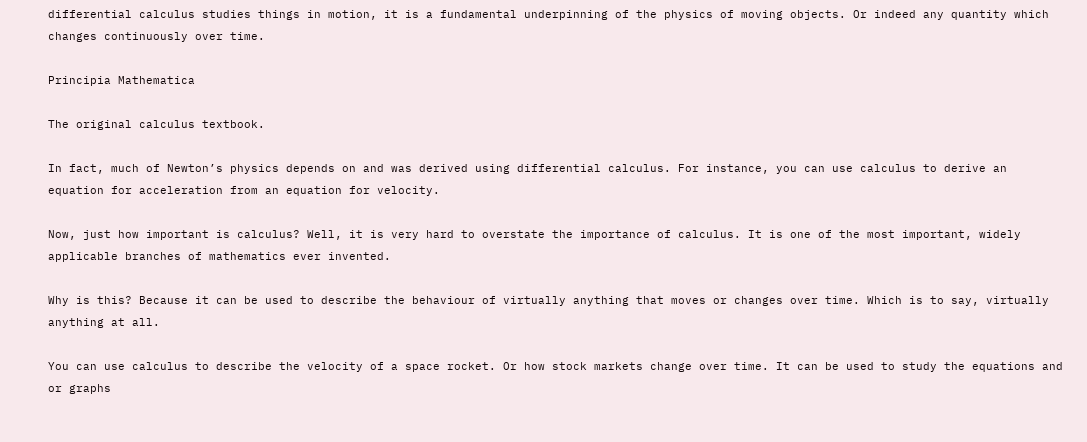differential calculus studies things in motion, it is a fundamental underpinning of the physics of moving objects. Or indeed any quantity which changes continuously over time.

Principia Mathematica

The original calculus textbook.

In fact, much of Newton’s physics depends on and was derived using differential calculus. For instance, you can use calculus to derive an equation for acceleration from an equation for velocity.

Now, just how important is calculus? Well, it is very hard to overstate the importance of calculus. It is one of the most important, widely applicable branches of mathematics ever invented.

Why is this? Because it can be used to describe the behaviour of virtually anything that moves or changes over time. Which is to say, virtually anything at all.

You can use calculus to describe the velocity of a space rocket. Or how stock markets change over time. It can be used to study the equations and or graphs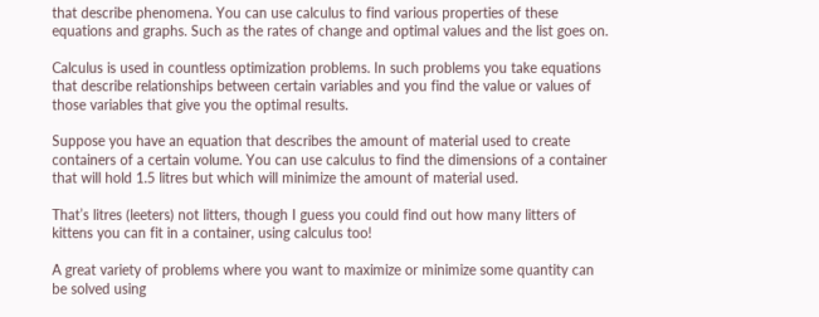that describe phenomena. You can use calculus to find various properties of these equations and graphs. Such as the rates of change and optimal values and the list goes on.

Calculus is used in countless optimization problems. In such problems you take equations that describe relationships between certain variables and you find the value or values of those variables that give you the optimal results.

Suppose you have an equation that describes the amount of material used to create containers of a certain volume. You can use calculus to find the dimensions of a container that will hold 1.5 litres but which will minimize the amount of material used.

That’s litres (leeters) not litters, though I guess you could find out how many litters of kittens you can fit in a container, using calculus too!

A great variety of problems where you want to maximize or minimize some quantity can be solved using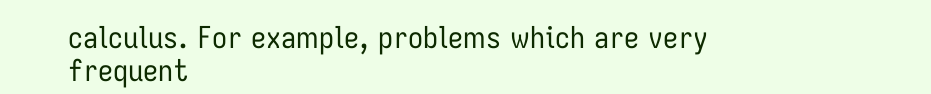calculus. For example, problems which are very frequent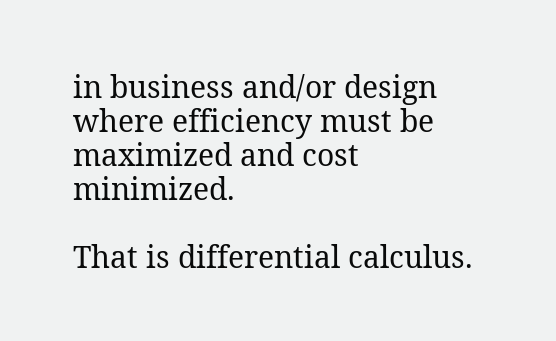in business and/or design where efficiency must be maximized and cost minimized.

That is differential calculus.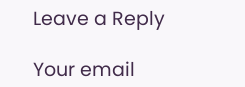Leave a Reply

Your email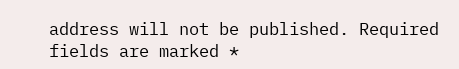address will not be published. Required fields are marked *